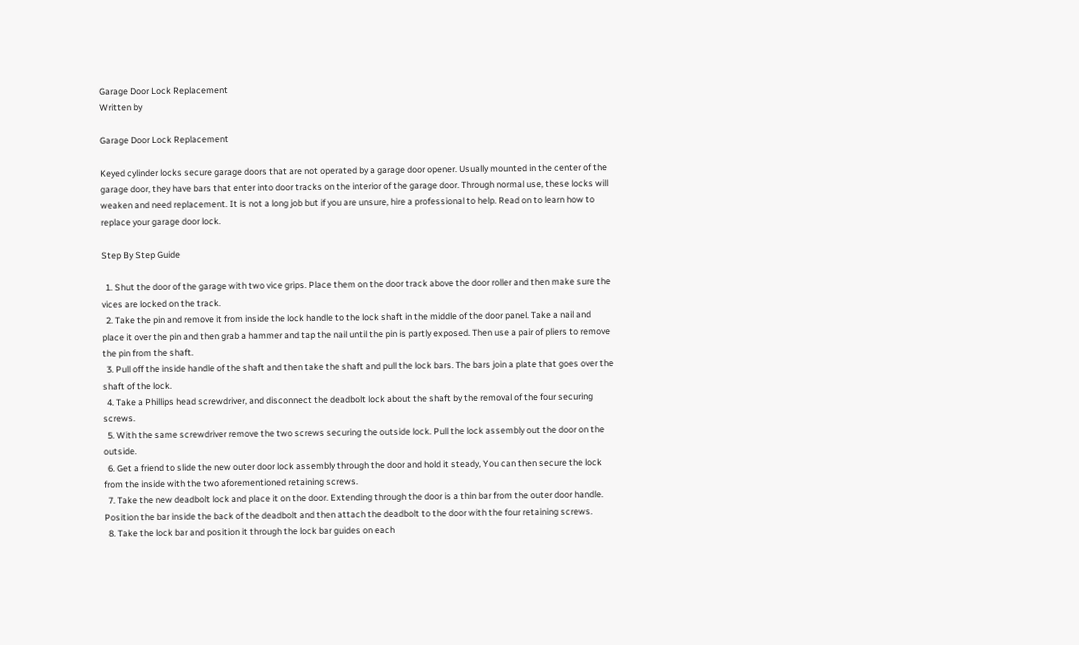Garage Door Lock Replacement
Written by

Garage Door Lock Replacement

Keyed cylinder locks secure garage doors that are not operated by a garage door opener. Usually mounted in the center of the garage door, they have bars that enter into door tracks on the interior of the garage door. Through normal use, these locks will weaken and need replacement. It is not a long job but if you are unsure, hire a professional to help. Read on to learn how to replace your garage door lock.

Step By Step Guide

  1. Shut the door of the garage with two vice grips. Place them on the door track above the door roller and then make sure the vices are locked on the track.
  2. Take the pin and remove it from inside the lock handle to the lock shaft in the middle of the door panel. Take a nail and place it over the pin and then grab a hammer and tap the nail until the pin is partly exposed. Then use a pair of pliers to remove the pin from the shaft.
  3. Pull off the inside handle of the shaft and then take the shaft and pull the lock bars. The bars join a plate that goes over the shaft of the lock.
  4. Take a Phillips head screwdriver, and disconnect the deadbolt lock about the shaft by the removal of the four securing screws.
  5. With the same screwdriver remove the two screws securing the outside lock. Pull the lock assembly out the door on the outside.
  6. Get a friend to slide the new outer door lock assembly through the door and hold it steady, You can then secure the lock from the inside with the two aforementioned retaining screws.
  7. Take the new deadbolt lock and place it on the door. Extending through the door is a thin bar from the outer door handle. Position the bar inside the back of the deadbolt and then attach the deadbolt to the door with the four retaining screws.
  8. Take the lock bar and position it through the lock bar guides on each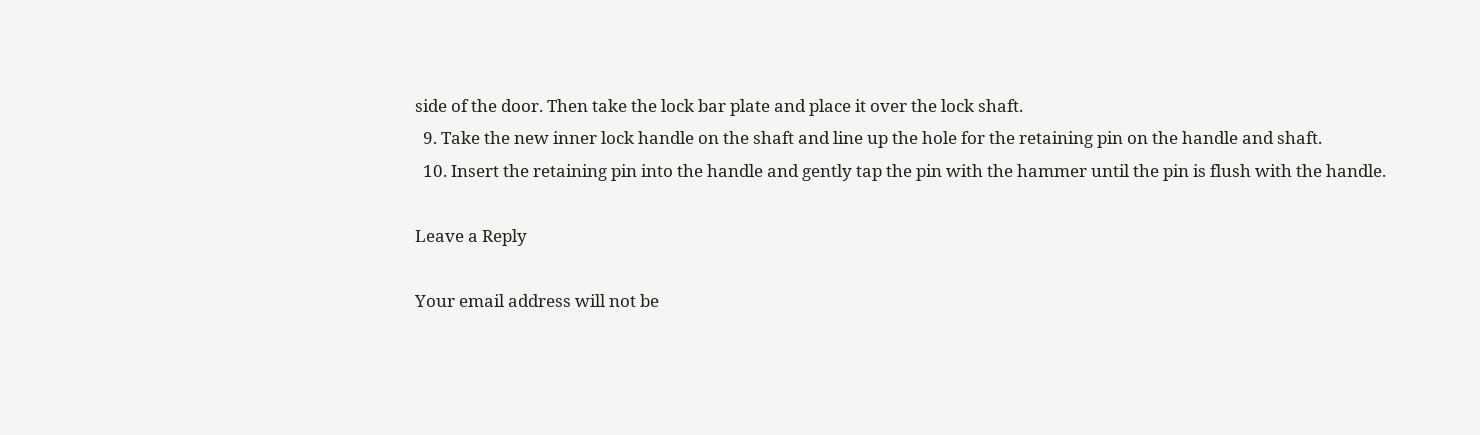side of the door. Then take the lock bar plate and place it over the lock shaft.
  9. Take the new inner lock handle on the shaft and line up the hole for the retaining pin on the handle and shaft.
  10. Insert the retaining pin into the handle and gently tap the pin with the hammer until the pin is flush with the handle.

Leave a Reply

Your email address will not be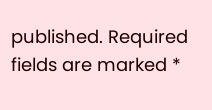published. Required fields are marked *